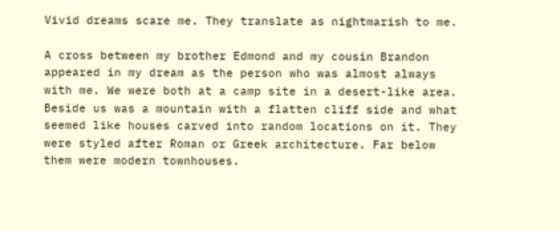Vivid dreams scare me. They translate as nightmarish to me.

A cross between my brother Edmond and my cousin Brandon appeared in my dream as the person who was almost always with me. We were both at a camp site in a desert-like area. Beside us was a mountain with a flatten cliff side and what seemed like houses carved into random locations on it. They were styled after Roman or Greek architecture. Far below them were modern townhouses.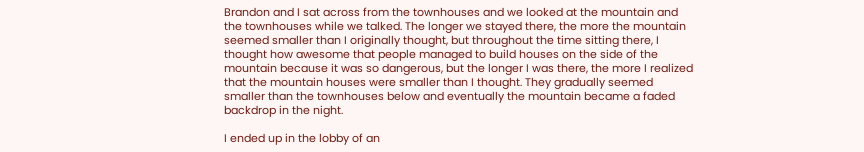Brandon and I sat across from the townhouses and we looked at the mountain and the townhouses while we talked. The longer we stayed there, the more the mountain seemed smaller than I originally thought, but throughout the time sitting there, I thought how awesome that people managed to build houses on the side of the mountain because it was so dangerous, but the longer I was there, the more I realized that the mountain houses were smaller than I thought. They gradually seemed smaller than the townhouses below and eventually the mountain became a faded backdrop in the night.

I ended up in the lobby of an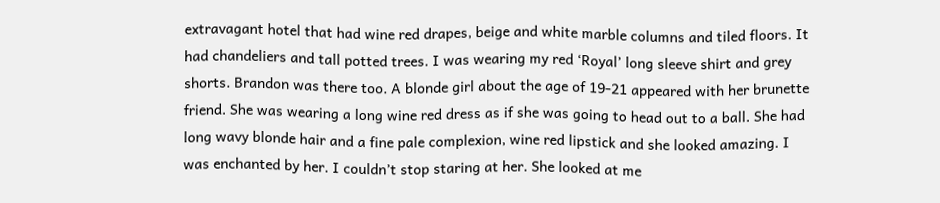extravagant hotel that had wine red drapes, beige and white marble columns and tiled floors. It had chandeliers and tall potted trees. I was wearing my red ‘Royal’ long sleeve shirt and grey shorts. Brandon was there too. A blonde girl about the age of 19-21 appeared with her brunette friend. She was wearing a long wine red dress as if she was going to head out to a ball. She had long wavy blonde hair and a fine pale complexion, wine red lipstick and she looked amazing. I was enchanted by her. I couldn’t stop staring at her. She looked at me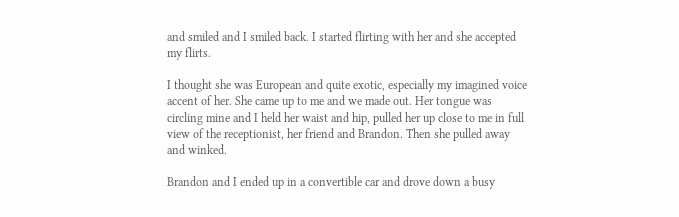and smiled and I smiled back. I started flirting with her and she accepted my flirts.

I thought she was European and quite exotic, especially my imagined voice accent of her. She came up to me and we made out. Her tongue was circling mine and I held her waist and hip, pulled her up close to me in full view of the receptionist, her friend and Brandon. Then she pulled away and winked.

Brandon and I ended up in a convertible car and drove down a busy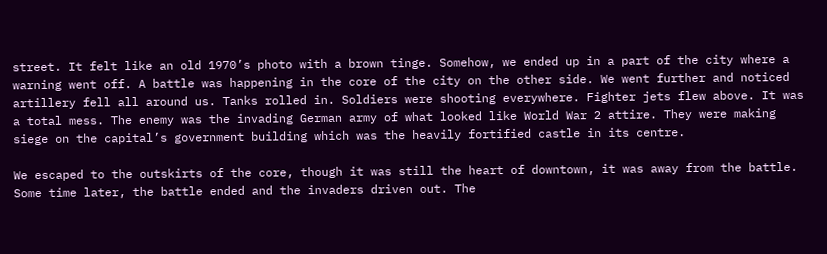street. It felt like an old 1970’s photo with a brown tinge. Somehow, we ended up in a part of the city where a warning went off. A battle was happening in the core of the city on the other side. We went further and noticed artillery fell all around us. Tanks rolled in. Soldiers were shooting everywhere. Fighter jets flew above. It was a total mess. The enemy was the invading German army of what looked like World War 2 attire. They were making siege on the capital’s government building which was the heavily fortified castle in its centre.

We escaped to the outskirts of the core, though it was still the heart of downtown, it was away from the battle. Some time later, the battle ended and the invaders driven out. The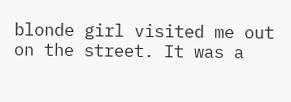blonde girl visited me out on the street. It was a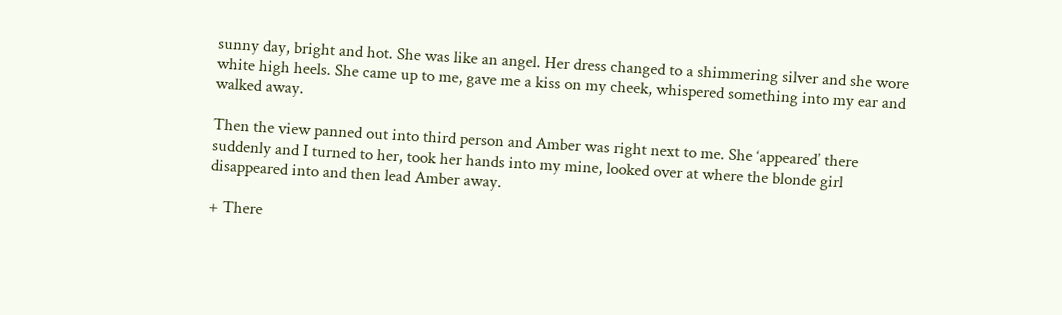sunny day, bright and hot. She was like an angel. Her dress changed to a shimmering silver and she wore white high heels. She came up to me, gave me a kiss on my cheek, whispered something into my ear and walked away.

Then the view panned out into third person and Amber was right next to me. She ‘appeared’ there suddenly and I turned to her, took her hands into my mine, looked over at where the blonde girl disappeared into and then lead Amber away.

+ There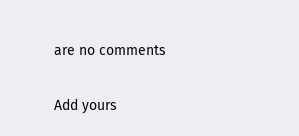are no comments

Add yours